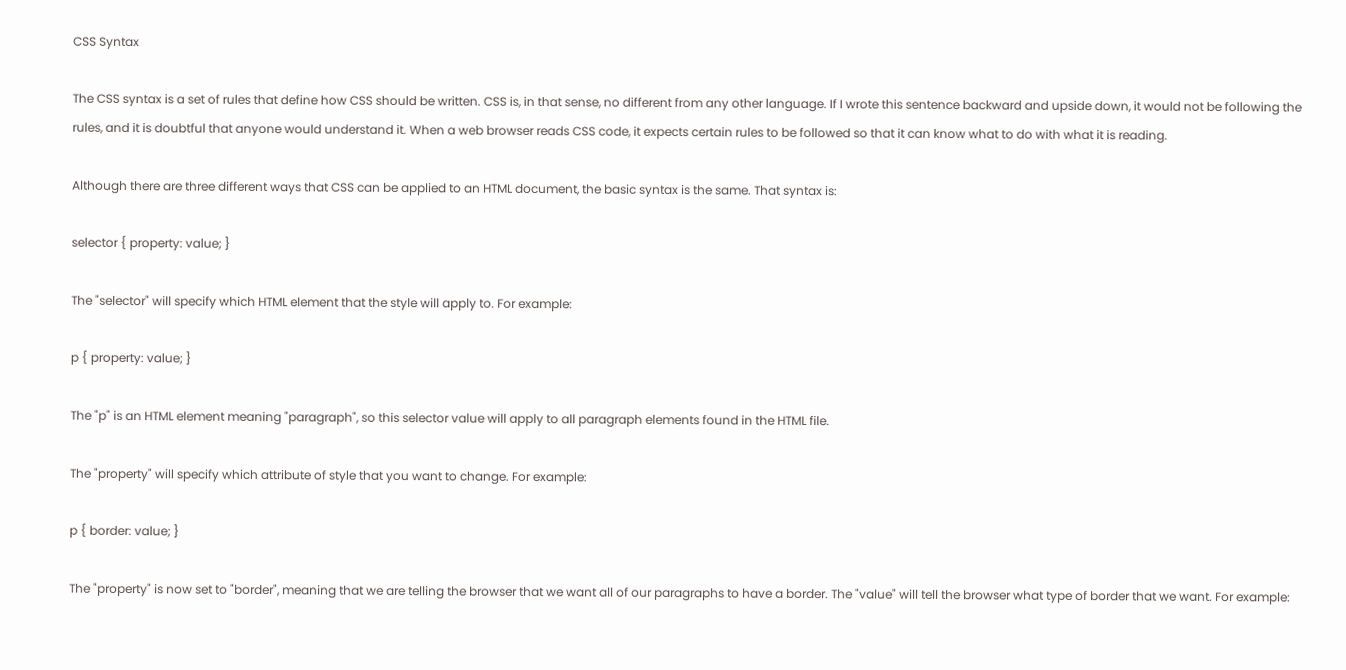CSS Syntax

The CSS syntax is a set of rules that define how CSS should be written. CSS is, in that sense, no different from any other language. If I wrote this sentence backward and upside down, it would not be following the rules, and it is doubtful that anyone would understand it. When a web browser reads CSS code, it expects certain rules to be followed so that it can know what to do with what it is reading.

Although there are three different ways that CSS can be applied to an HTML document, the basic syntax is the same. That syntax is:

selector { property: value; }

The "selector" will specify which HTML element that the style will apply to. For example:

p { property: value; }

The "p" is an HTML element meaning "paragraph", so this selector value will apply to all paragraph elements found in the HTML file.

The "property" will specify which attribute of style that you want to change. For example:

p { border: value; }

The "property" is now set to "border", meaning that we are telling the browser that we want all of our paragraphs to have a border. The "value" will tell the browser what type of border that we want. For example: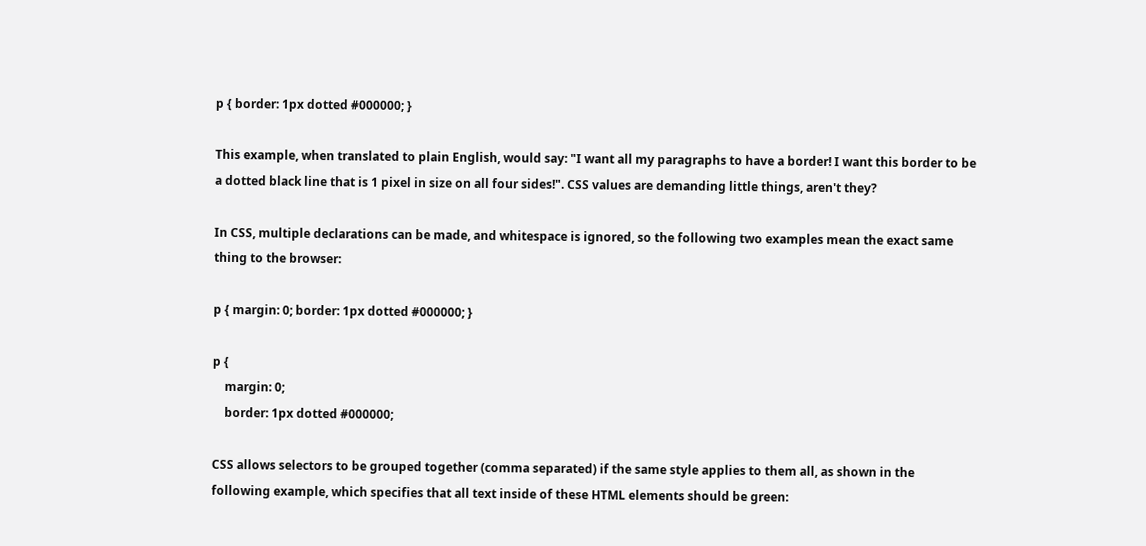p { border: 1px dotted #000000; }

This example, when translated to plain English, would say: "I want all my paragraphs to have a border! I want this border to be a dotted black line that is 1 pixel in size on all four sides!". CSS values are demanding little things, aren't they?

In CSS, multiple declarations can be made, and whitespace is ignored, so the following two examples mean the exact same thing to the browser:

p { margin: 0; border: 1px dotted #000000; }

p {
    margin: 0;
    border: 1px dotted #000000;

CSS allows selectors to be grouped together (comma separated) if the same style applies to them all, as shown in the following example, which specifies that all text inside of these HTML elements should be green: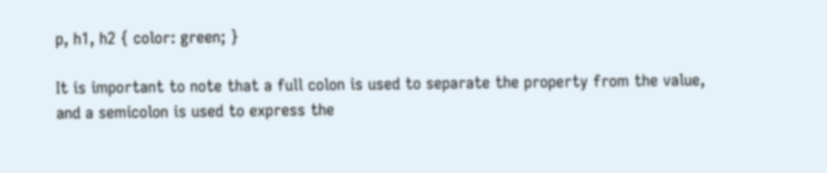p, h1, h2 { color: green; }

It is important to note that a full colon is used to separate the property from the value, and a semicolon is used to express the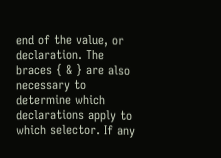end of the value, or declaration. The braces { & } are also necessary to determine which declarations apply to which selector. If any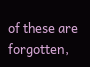of these are forgotten,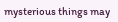mysterious things may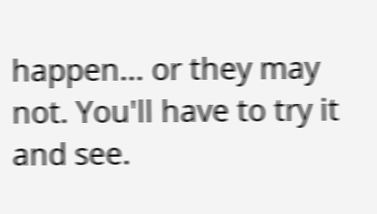happen... or they may not. You'll have to try it and see.